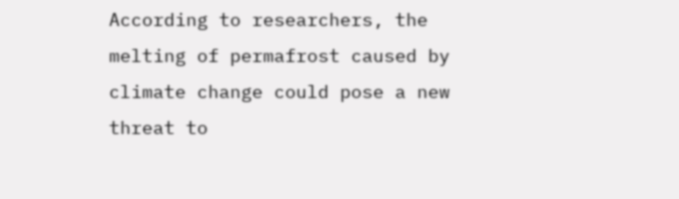According to researchers, the melting of permafrost caused by climate change could pose a new threat to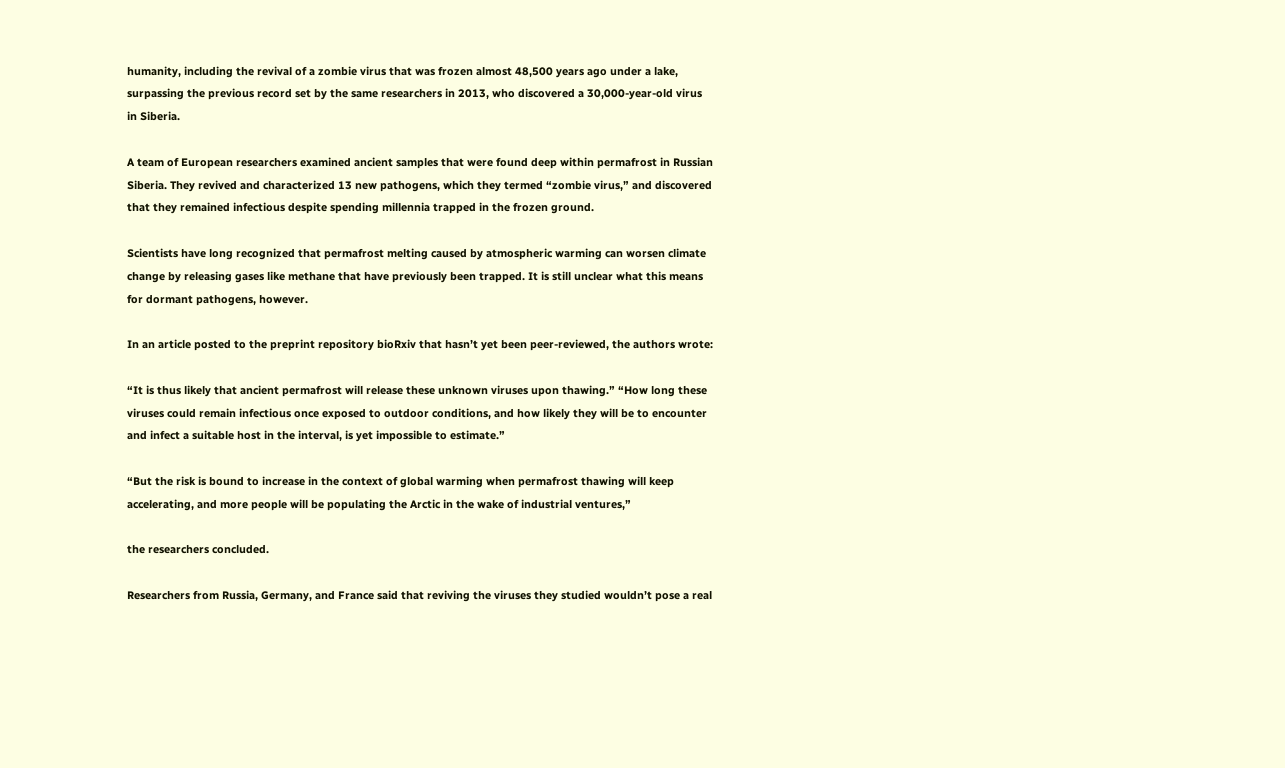humanity, including the revival of a zombie virus that was frozen almost 48,500 years ago under a lake, surpassing the previous record set by the same researchers in 2013, who discovered a 30,000-year-old virus in Siberia.

A team of European researchers examined ancient samples that were found deep within permafrost in Russian Siberia. They revived and characterized 13 new pathogens, which they termed “zombie virus,” and discovered that they remained infectious despite spending millennia trapped in the frozen ground.

Scientists have long recognized that permafrost melting caused by atmospheric warming can worsen climate change by releasing gases like methane that have previously been trapped. It is still unclear what this means for dormant pathogens, however.

In an article posted to the preprint repository bioRxiv that hasn’t yet been peer-reviewed, the authors wrote:

“It is thus likely that ancient permafrost will release these unknown viruses upon thawing.” “How long these viruses could remain infectious once exposed to outdoor conditions, and how likely they will be to encounter and infect a suitable host in the interval, is yet impossible to estimate.”

“But the risk is bound to increase in the context of global warming when permafrost thawing will keep accelerating, and more people will be populating the Arctic in the wake of industrial ventures,”

the researchers concluded.

Researchers from Russia, Germany, and France said that reviving the viruses they studied wouldn’t pose a real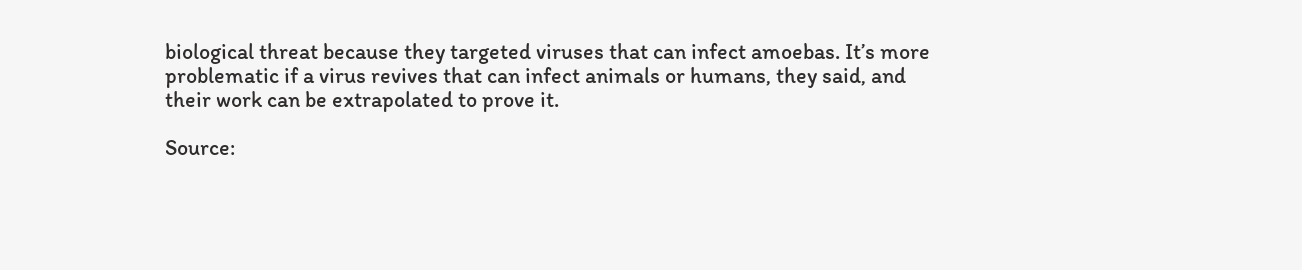biological threat because they targeted viruses that can infect amoebas. It’s more problematic if a virus revives that can infect animals or humans, they said, and their work can be extrapolated to prove it.

Source: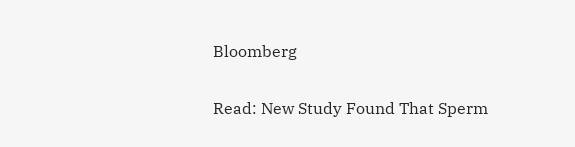Bloomberg

Read: New Study Found That Sperm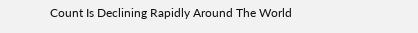Count Is Declining Rapidly Around The World